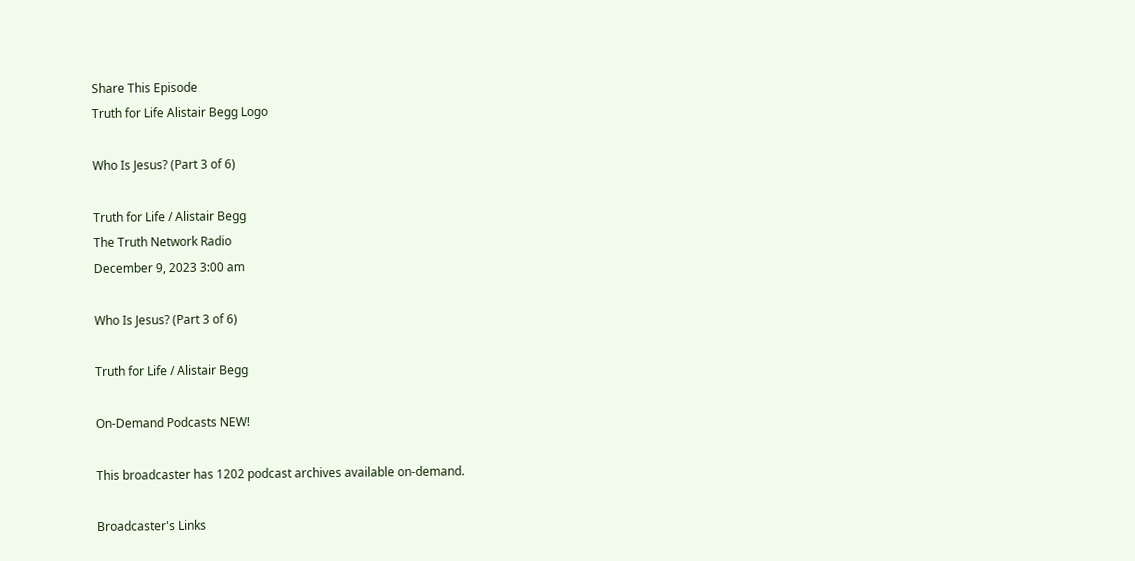Share This Episode
Truth for Life Alistair Begg Logo

Who Is Jesus? (Part 3 of 6)

Truth for Life / Alistair Begg
The Truth Network Radio
December 9, 2023 3:00 am

Who Is Jesus? (Part 3 of 6)

Truth for Life / Alistair Begg

On-Demand Podcasts NEW!

This broadcaster has 1202 podcast archives available on-demand.

Broadcaster's Links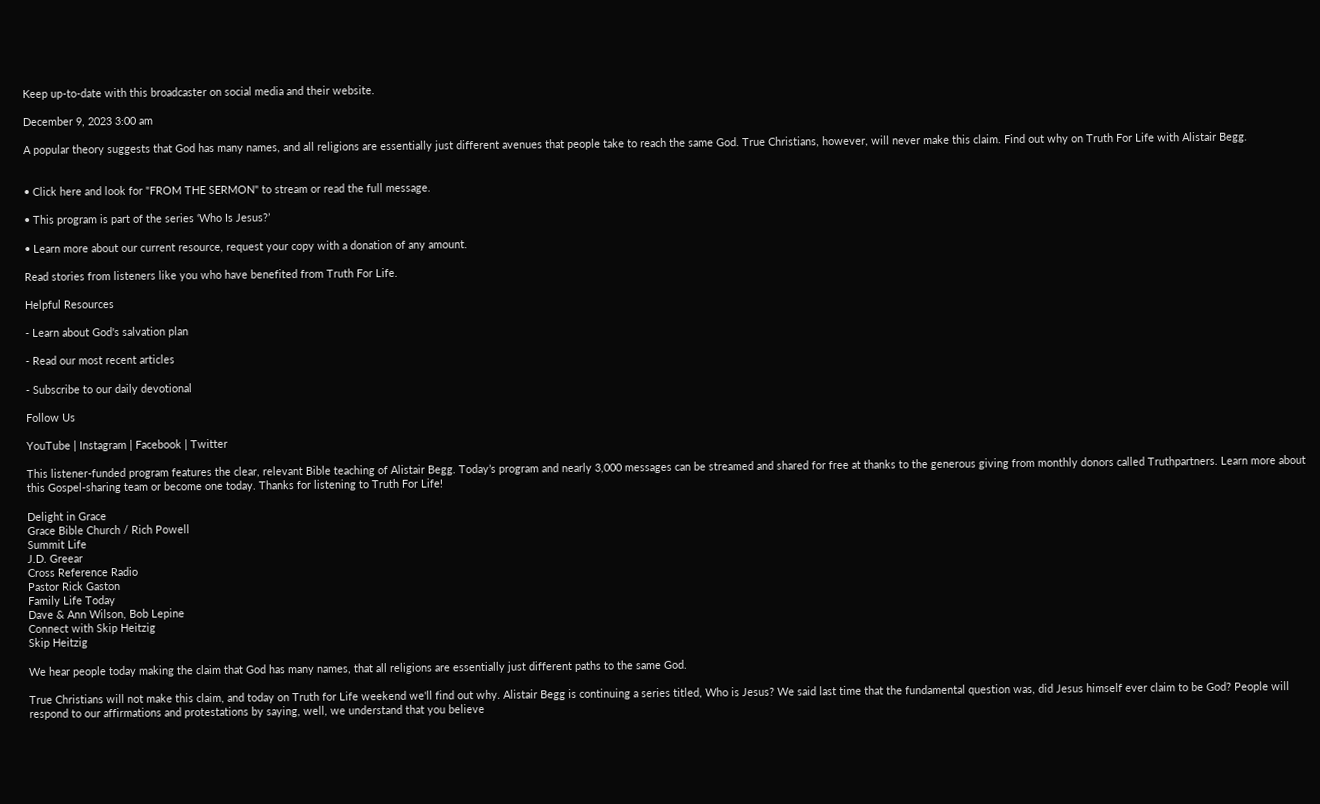Keep up-to-date with this broadcaster on social media and their website.

December 9, 2023 3:00 am

A popular theory suggests that God has many names, and all religions are essentially just different avenues that people take to reach the same God. True Christians, however, will never make this claim. Find out why on Truth For Life with Alistair Begg.


• Click here and look for "FROM THE SERMON" to stream or read the full message.

• This program is part of the series ‘Who Is Jesus?’

• Learn more about our current resource, request your copy with a donation of any amount.

Read stories from listeners like you who have benefited from Truth For Life.

Helpful Resources

- Learn about God's salvation plan

- Read our most recent articles

- Subscribe to our daily devotional

Follow Us

YouTube | Instagram | Facebook | Twitter

This listener-funded program features the clear, relevant Bible teaching of Alistair Begg. Today’s program and nearly 3,000 messages can be streamed and shared for free at thanks to the generous giving from monthly donors called Truthpartners. Learn more about this Gospel-sharing team or become one today. Thanks for listening to Truth For Life!

Delight in Grace
Grace Bible Church / Rich Powell
Summit Life
J.D. Greear
Cross Reference Radio
Pastor Rick Gaston
Family Life Today
Dave & Ann Wilson, Bob Lepine
Connect with Skip Heitzig
Skip Heitzig

We hear people today making the claim that God has many names, that all religions are essentially just different paths to the same God.

True Christians will not make this claim, and today on Truth for Life weekend we'll find out why. Alistair Begg is continuing a series titled, Who is Jesus? We said last time that the fundamental question was, did Jesus himself ever claim to be God? People will respond to our affirmations and protestations by saying, well, we understand that you believe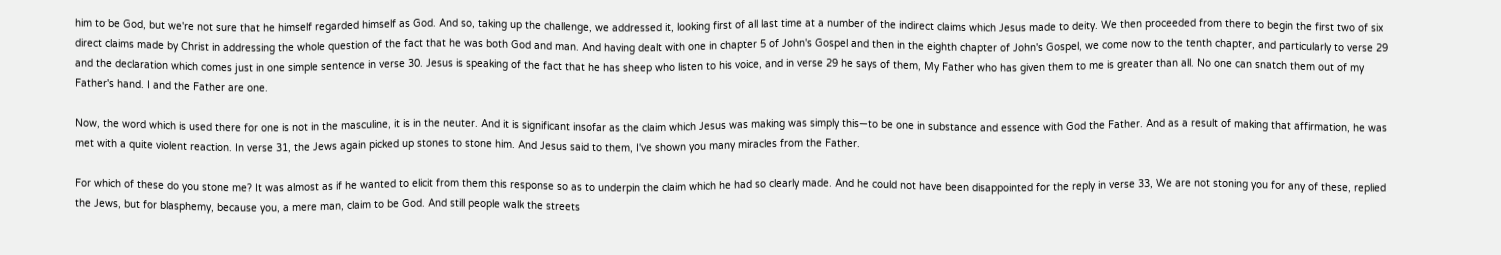him to be God, but we're not sure that he himself regarded himself as God. And so, taking up the challenge, we addressed it, looking first of all last time at a number of the indirect claims which Jesus made to deity. We then proceeded from there to begin the first two of six direct claims made by Christ in addressing the whole question of the fact that he was both God and man. And having dealt with one in chapter 5 of John's Gospel and then in the eighth chapter of John's Gospel, we come now to the tenth chapter, and particularly to verse 29 and the declaration which comes just in one simple sentence in verse 30. Jesus is speaking of the fact that he has sheep who listen to his voice, and in verse 29 he says of them, My Father who has given them to me is greater than all. No one can snatch them out of my Father's hand. I and the Father are one.

Now, the word which is used there for one is not in the masculine, it is in the neuter. And it is significant insofar as the claim which Jesus was making was simply this—to be one in substance and essence with God the Father. And as a result of making that affirmation, he was met with a quite violent reaction. In verse 31, the Jews again picked up stones to stone him. And Jesus said to them, I've shown you many miracles from the Father.

For which of these do you stone me? It was almost as if he wanted to elicit from them this response so as to underpin the claim which he had so clearly made. And he could not have been disappointed for the reply in verse 33, We are not stoning you for any of these, replied the Jews, but for blasphemy, because you, a mere man, claim to be God. And still people walk the streets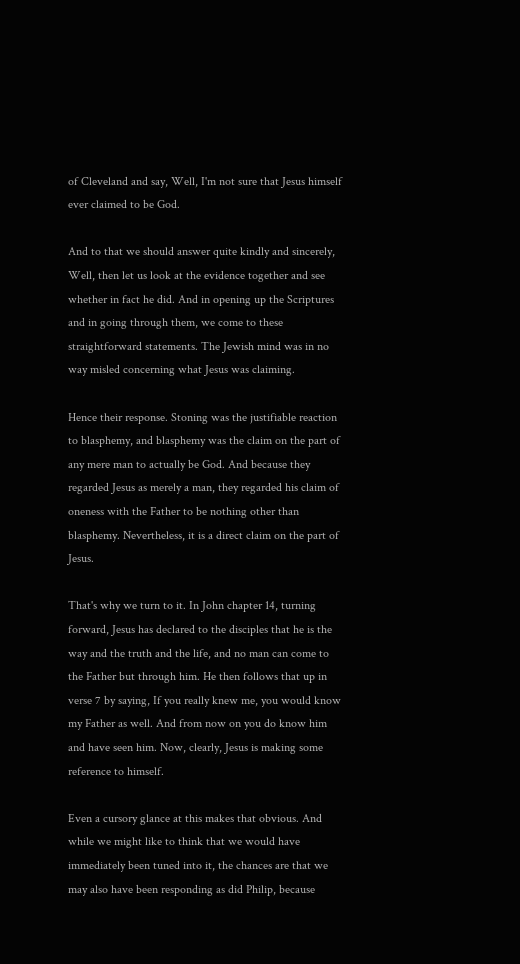of Cleveland and say, Well, I'm not sure that Jesus himself ever claimed to be God.

And to that we should answer quite kindly and sincerely, Well, then let us look at the evidence together and see whether in fact he did. And in opening up the Scriptures and in going through them, we come to these straightforward statements. The Jewish mind was in no way misled concerning what Jesus was claiming.

Hence their response. Stoning was the justifiable reaction to blasphemy, and blasphemy was the claim on the part of any mere man to actually be God. And because they regarded Jesus as merely a man, they regarded his claim of oneness with the Father to be nothing other than blasphemy. Nevertheless, it is a direct claim on the part of Jesus.

That's why we turn to it. In John chapter 14, turning forward, Jesus has declared to the disciples that he is the way and the truth and the life, and no man can come to the Father but through him. He then follows that up in verse 7 by saying, If you really knew me, you would know my Father as well. And from now on you do know him and have seen him. Now, clearly, Jesus is making some reference to himself.

Even a cursory glance at this makes that obvious. And while we might like to think that we would have immediately been tuned into it, the chances are that we may also have been responding as did Philip, because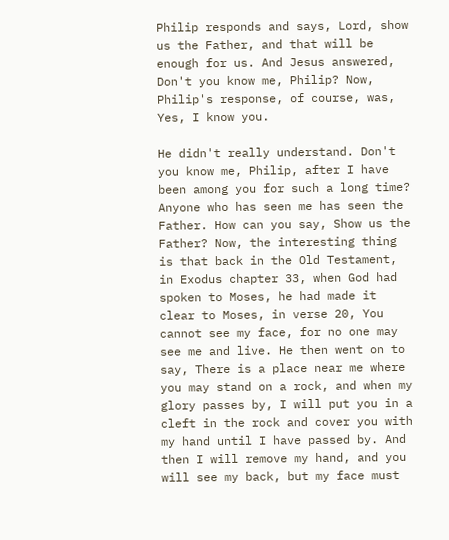Philip responds and says, Lord, show us the Father, and that will be enough for us. And Jesus answered, Don't you know me, Philip? Now, Philip's response, of course, was, Yes, I know you.

He didn't really understand. Don't you know me, Philip, after I have been among you for such a long time? Anyone who has seen me has seen the Father. How can you say, Show us the Father? Now, the interesting thing is that back in the Old Testament, in Exodus chapter 33, when God had spoken to Moses, he had made it clear to Moses, in verse 20, You cannot see my face, for no one may see me and live. He then went on to say, There is a place near me where you may stand on a rock, and when my glory passes by, I will put you in a cleft in the rock and cover you with my hand until I have passed by. And then I will remove my hand, and you will see my back, but my face must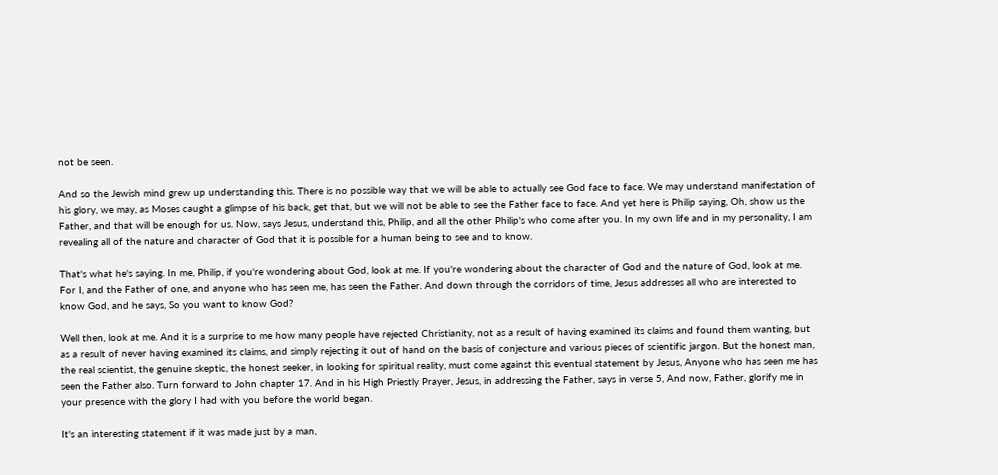not be seen.

And so the Jewish mind grew up understanding this. There is no possible way that we will be able to actually see God face to face. We may understand manifestation of his glory, we may, as Moses caught a glimpse of his back, get that, but we will not be able to see the Father face to face. And yet here is Philip saying, Oh, show us the Father, and that will be enough for us. Now, says Jesus, understand this, Philip, and all the other Philip's who come after you. In my own life and in my personality, I am revealing all of the nature and character of God that it is possible for a human being to see and to know.

That's what he's saying. In me, Philip, if you're wondering about God, look at me. If you're wondering about the character of God and the nature of God, look at me. For I, and the Father of one, and anyone who has seen me, has seen the Father. And down through the corridors of time, Jesus addresses all who are interested to know God, and he says, So you want to know God?

Well then, look at me. And it is a surprise to me how many people have rejected Christianity, not as a result of having examined its claims and found them wanting, but as a result of never having examined its claims, and simply rejecting it out of hand on the basis of conjecture and various pieces of scientific jargon. But the honest man, the real scientist, the genuine skeptic, the honest seeker, in looking for spiritual reality, must come against this eventual statement by Jesus, Anyone who has seen me has seen the Father also. Turn forward to John chapter 17. And in his High Priestly Prayer, Jesus, in addressing the Father, says in verse 5, And now, Father, glorify me in your presence with the glory I had with you before the world began.

It's an interesting statement if it was made just by a man,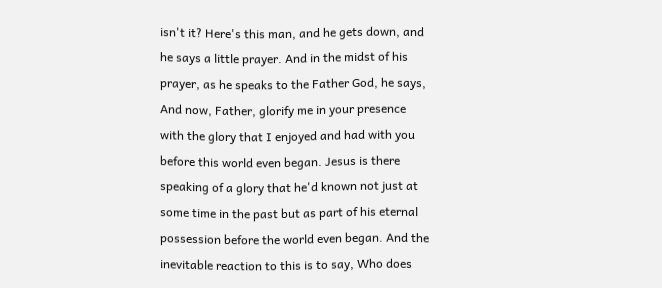isn't it? Here's this man, and he gets down, and he says a little prayer. And in the midst of his prayer, as he speaks to the Father God, he says, And now, Father, glorify me in your presence with the glory that I enjoyed and had with you before this world even began. Jesus is there speaking of a glory that he'd known not just at some time in the past but as part of his eternal possession before the world even began. And the inevitable reaction to this is to say, Who does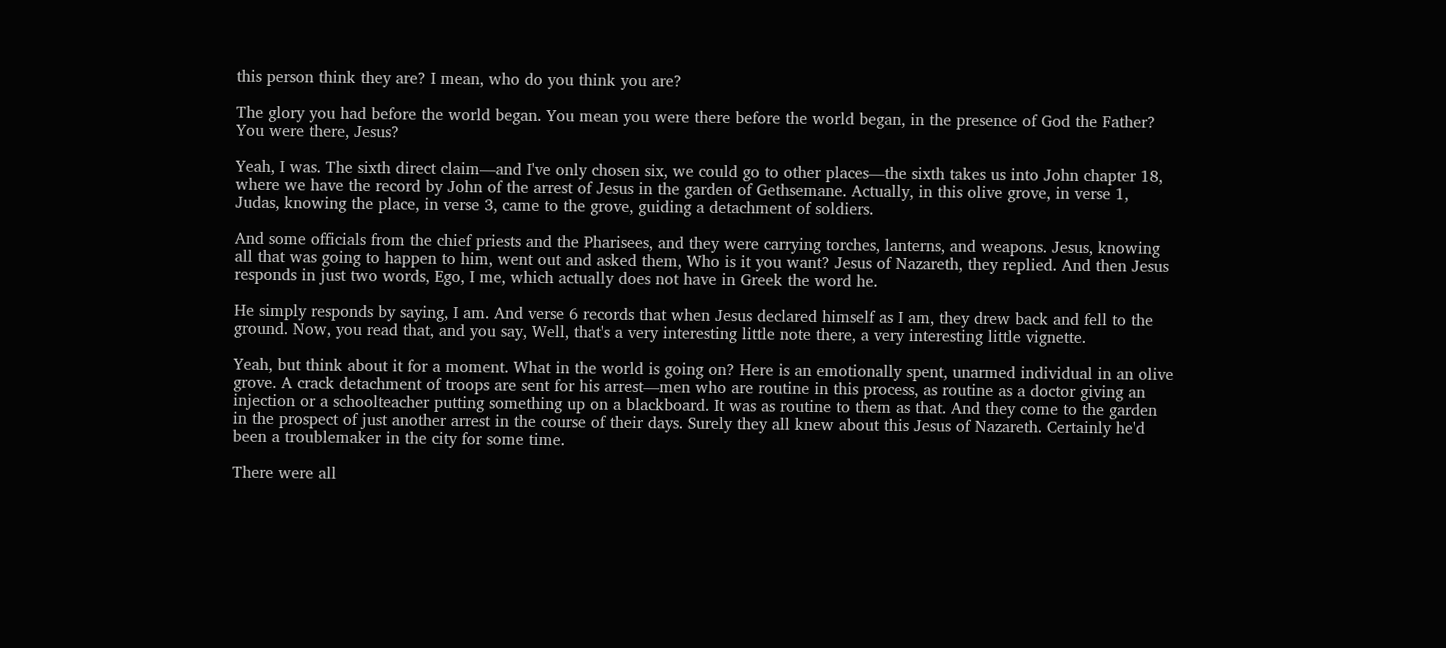this person think they are? I mean, who do you think you are?

The glory you had before the world began. You mean you were there before the world began, in the presence of God the Father? You were there, Jesus?

Yeah, I was. The sixth direct claim—and I've only chosen six, we could go to other places—the sixth takes us into John chapter 18, where we have the record by John of the arrest of Jesus in the garden of Gethsemane. Actually, in this olive grove, in verse 1, Judas, knowing the place, in verse 3, came to the grove, guiding a detachment of soldiers.

And some officials from the chief priests and the Pharisees, and they were carrying torches, lanterns, and weapons. Jesus, knowing all that was going to happen to him, went out and asked them, Who is it you want? Jesus of Nazareth, they replied. And then Jesus responds in just two words, Ego, I me, which actually does not have in Greek the word he.

He simply responds by saying, I am. And verse 6 records that when Jesus declared himself as I am, they drew back and fell to the ground. Now, you read that, and you say, Well, that's a very interesting little note there, a very interesting little vignette.

Yeah, but think about it for a moment. What in the world is going on? Here is an emotionally spent, unarmed individual in an olive grove. A crack detachment of troops are sent for his arrest—men who are routine in this process, as routine as a doctor giving an injection or a schoolteacher putting something up on a blackboard. It was as routine to them as that. And they come to the garden in the prospect of just another arrest in the course of their days. Surely they all knew about this Jesus of Nazareth. Certainly he'd been a troublemaker in the city for some time.

There were all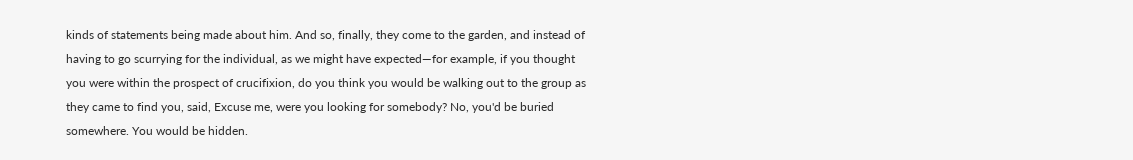kinds of statements being made about him. And so, finally, they come to the garden, and instead of having to go scurrying for the individual, as we might have expected—for example, if you thought you were within the prospect of crucifixion, do you think you would be walking out to the group as they came to find you, said, Excuse me, were you looking for somebody? No, you'd be buried somewhere. You would be hidden.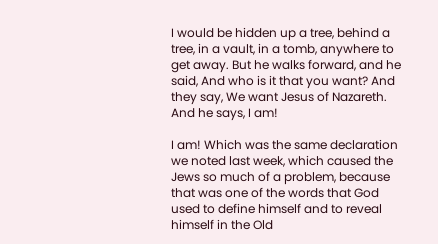I would be hidden up a tree, behind a tree, in a vault, in a tomb, anywhere to get away. But he walks forward, and he said, And who is it that you want? And they say, We want Jesus of Nazareth. And he says, I am!

I am! Which was the same declaration we noted last week, which caused the Jews so much of a problem, because that was one of the words that God used to define himself and to reveal himself in the Old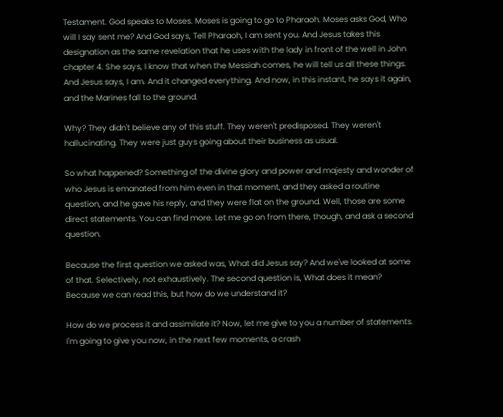Testament. God speaks to Moses. Moses is going to go to Pharaoh. Moses asks God, Who will I say sent me? And God says, Tell Pharaoh, I am sent you. And Jesus takes this designation as the same revelation that he uses with the lady in front of the well in John chapter 4. She says, I know that when the Messiah comes, he will tell us all these things. And Jesus says, I am. And it changed everything. And now, in this instant, he says it again, and the Marines fall to the ground.

Why? They didn't believe any of this stuff. They weren't predisposed. They weren't hallucinating. They were just guys going about their business as usual.

So what happened? Something of the divine glory and power and majesty and wonder of who Jesus is emanated from him even in that moment, and they asked a routine question, and he gave his reply, and they were flat on the ground. Well, those are some direct statements. You can find more. Let me go on from there, though, and ask a second question.

Because the first question we asked was, What did Jesus say? And we've looked at some of that. Selectively, not exhaustively. The second question is, What does it mean? Because we can read this, but how do we understand it?

How do we process it and assimilate it? Now, let me give to you a number of statements. I'm going to give you now, in the next few moments, a crash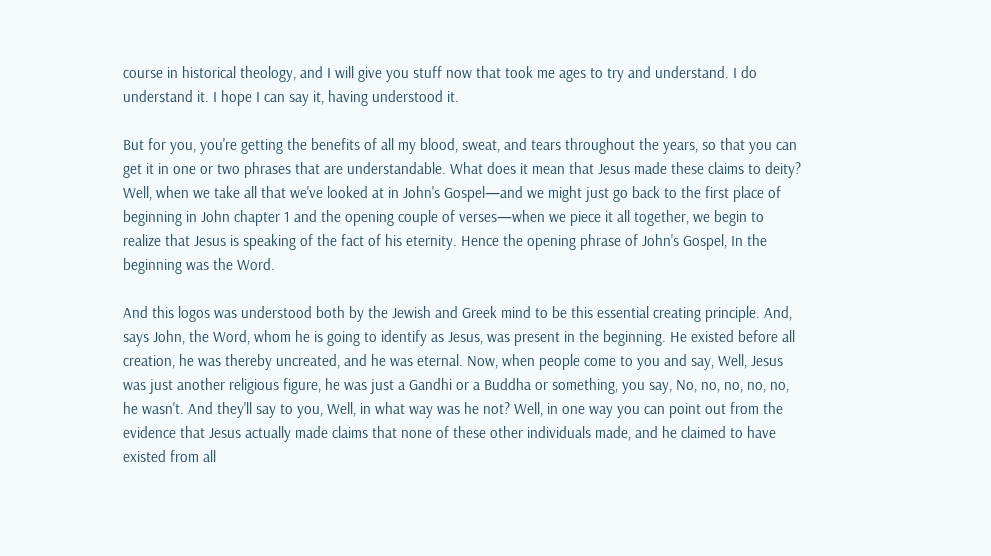course in historical theology, and I will give you stuff now that took me ages to try and understand. I do understand it. I hope I can say it, having understood it.

But for you, you're getting the benefits of all my blood, sweat, and tears throughout the years, so that you can get it in one or two phrases that are understandable. What does it mean that Jesus made these claims to deity? Well, when we take all that we've looked at in John's Gospel—and we might just go back to the first place of beginning in John chapter 1 and the opening couple of verses—when we piece it all together, we begin to realize that Jesus is speaking of the fact of his eternity. Hence the opening phrase of John's Gospel, In the beginning was the Word.

And this logos was understood both by the Jewish and Greek mind to be this essential creating principle. And, says John, the Word, whom he is going to identify as Jesus, was present in the beginning. He existed before all creation, he was thereby uncreated, and he was eternal. Now, when people come to you and say, Well, Jesus was just another religious figure, he was just a Gandhi or a Buddha or something, you say, No, no, no, no, no, he wasn't. And they'll say to you, Well, in what way was he not? Well, in one way you can point out from the evidence that Jesus actually made claims that none of these other individuals made, and he claimed to have existed from all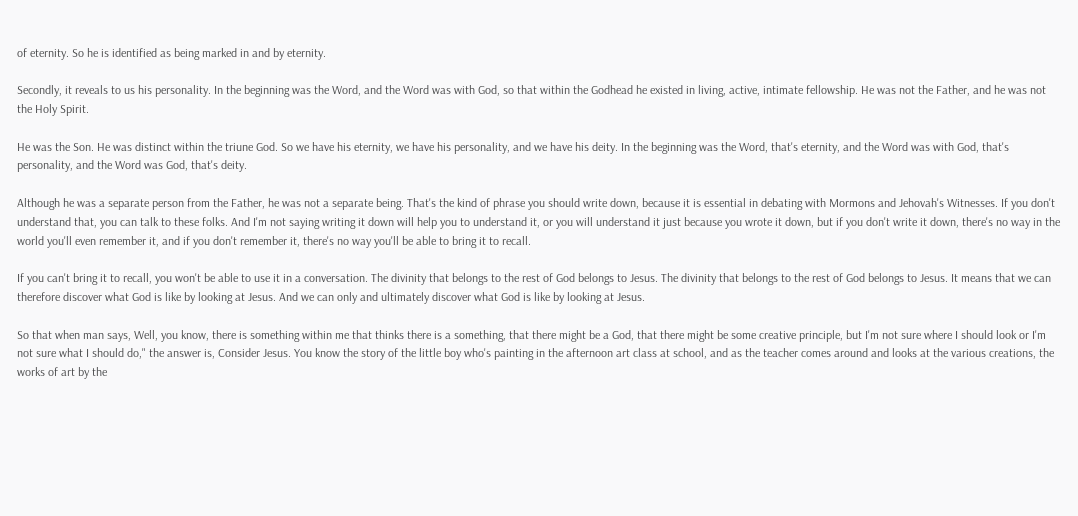of eternity. So he is identified as being marked in and by eternity.

Secondly, it reveals to us his personality. In the beginning was the Word, and the Word was with God, so that within the Godhead he existed in living, active, intimate fellowship. He was not the Father, and he was not the Holy Spirit.

He was the Son. He was distinct within the triune God. So we have his eternity, we have his personality, and we have his deity. In the beginning was the Word, that's eternity, and the Word was with God, that's personality, and the Word was God, that's deity.

Although he was a separate person from the Father, he was not a separate being. That's the kind of phrase you should write down, because it is essential in debating with Mormons and Jehovah's Witnesses. If you don't understand that, you can talk to these folks. And I'm not saying writing it down will help you to understand it, or you will understand it just because you wrote it down, but if you don't write it down, there's no way in the world you'll even remember it, and if you don't remember it, there's no way you'll be able to bring it to recall.

If you can't bring it to recall, you won't be able to use it in a conversation. The divinity that belongs to the rest of God belongs to Jesus. The divinity that belongs to the rest of God belongs to Jesus. It means that we can therefore discover what God is like by looking at Jesus. And we can only and ultimately discover what God is like by looking at Jesus.

So that when man says, Well, you know, there is something within me that thinks there is a something, that there might be a God, that there might be some creative principle, but I'm not sure where I should look or I'm not sure what I should do," the answer is, Consider Jesus. You know the story of the little boy who's painting in the afternoon art class at school, and as the teacher comes around and looks at the various creations, the works of art by the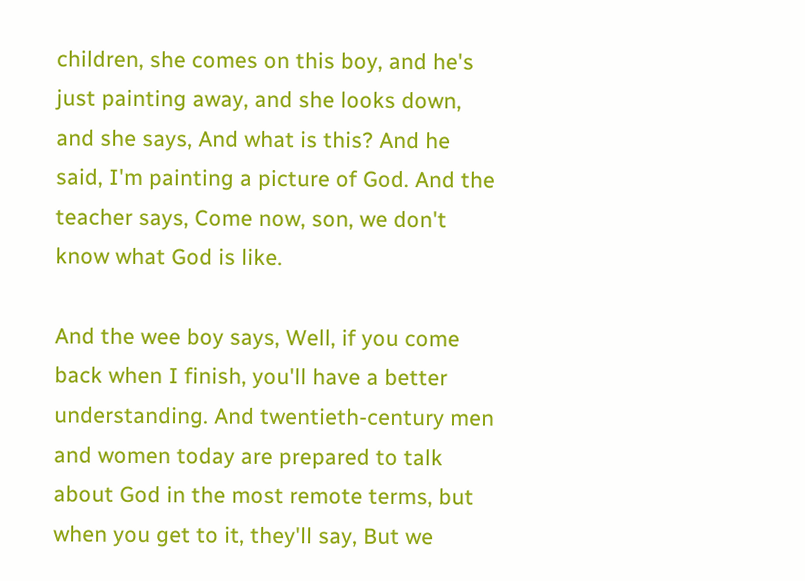children, she comes on this boy, and he's just painting away, and she looks down, and she says, And what is this? And he said, I'm painting a picture of God. And the teacher says, Come now, son, we don't know what God is like.

And the wee boy says, Well, if you come back when I finish, you'll have a better understanding. And twentieth-century men and women today are prepared to talk about God in the most remote terms, but when you get to it, they'll say, But we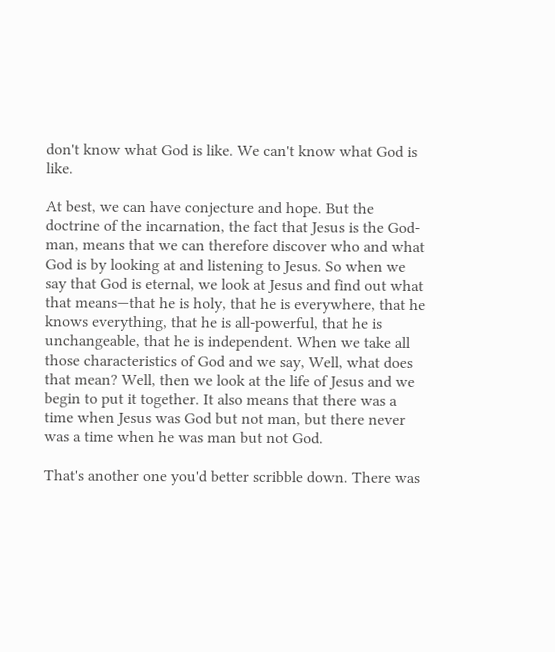don't know what God is like. We can't know what God is like.

At best, we can have conjecture and hope. But the doctrine of the incarnation, the fact that Jesus is the God-man, means that we can therefore discover who and what God is by looking at and listening to Jesus. So when we say that God is eternal, we look at Jesus and find out what that means—that he is holy, that he is everywhere, that he knows everything, that he is all-powerful, that he is unchangeable, that he is independent. When we take all those characteristics of God and we say, Well, what does that mean? Well, then we look at the life of Jesus and we begin to put it together. It also means that there was a time when Jesus was God but not man, but there never was a time when he was man but not God.

That's another one you'd better scribble down. There was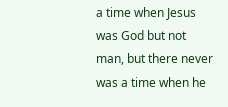a time when Jesus was God but not man, but there never was a time when he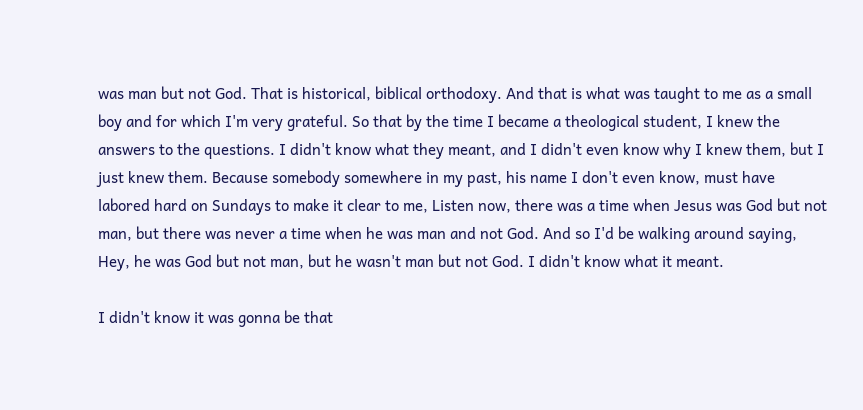was man but not God. That is historical, biblical orthodoxy. And that is what was taught to me as a small boy and for which I'm very grateful. So that by the time I became a theological student, I knew the answers to the questions. I didn't know what they meant, and I didn't even know why I knew them, but I just knew them. Because somebody somewhere in my past, his name I don't even know, must have labored hard on Sundays to make it clear to me, Listen now, there was a time when Jesus was God but not man, but there was never a time when he was man and not God. And so I'd be walking around saying, Hey, he was God but not man, but he wasn't man but not God. I didn't know what it meant.

I didn't know it was gonna be that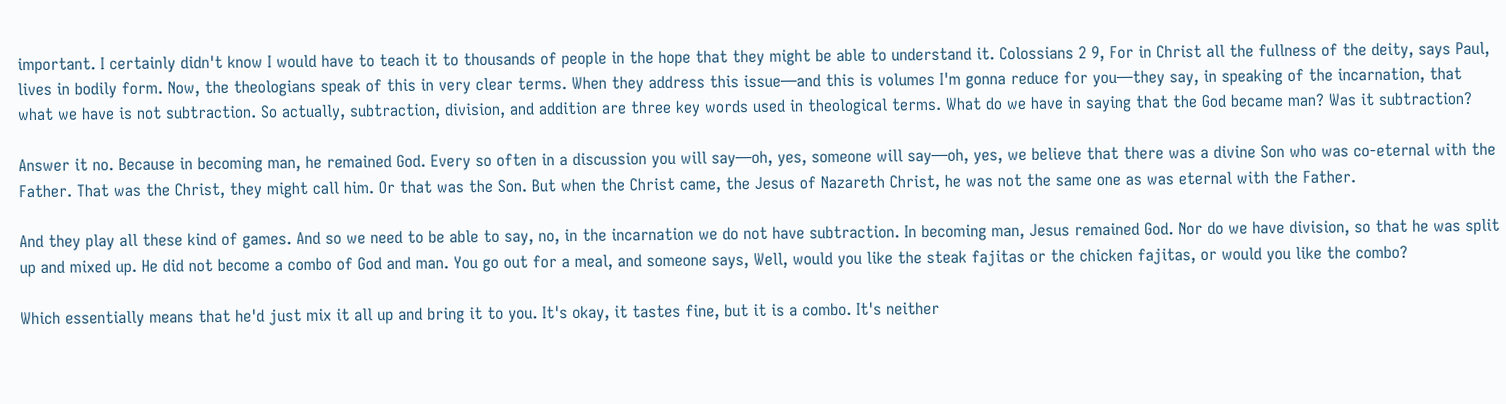important. I certainly didn't know I would have to teach it to thousands of people in the hope that they might be able to understand it. Colossians 2 9, For in Christ all the fullness of the deity, says Paul, lives in bodily form. Now, the theologians speak of this in very clear terms. When they address this issue—and this is volumes I'm gonna reduce for you—they say, in speaking of the incarnation, that what we have is not subtraction. So actually, subtraction, division, and addition are three key words used in theological terms. What do we have in saying that the God became man? Was it subtraction?

Answer it no. Because in becoming man, he remained God. Every so often in a discussion you will say—oh, yes, someone will say—oh, yes, we believe that there was a divine Son who was co-eternal with the Father. That was the Christ, they might call him. Or that was the Son. But when the Christ came, the Jesus of Nazareth Christ, he was not the same one as was eternal with the Father.

And they play all these kind of games. And so we need to be able to say, no, in the incarnation we do not have subtraction. In becoming man, Jesus remained God. Nor do we have division, so that he was split up and mixed up. He did not become a combo of God and man. You go out for a meal, and someone says, Well, would you like the steak fajitas or the chicken fajitas, or would you like the combo?

Which essentially means that he'd just mix it all up and bring it to you. It's okay, it tastes fine, but it is a combo. It's neither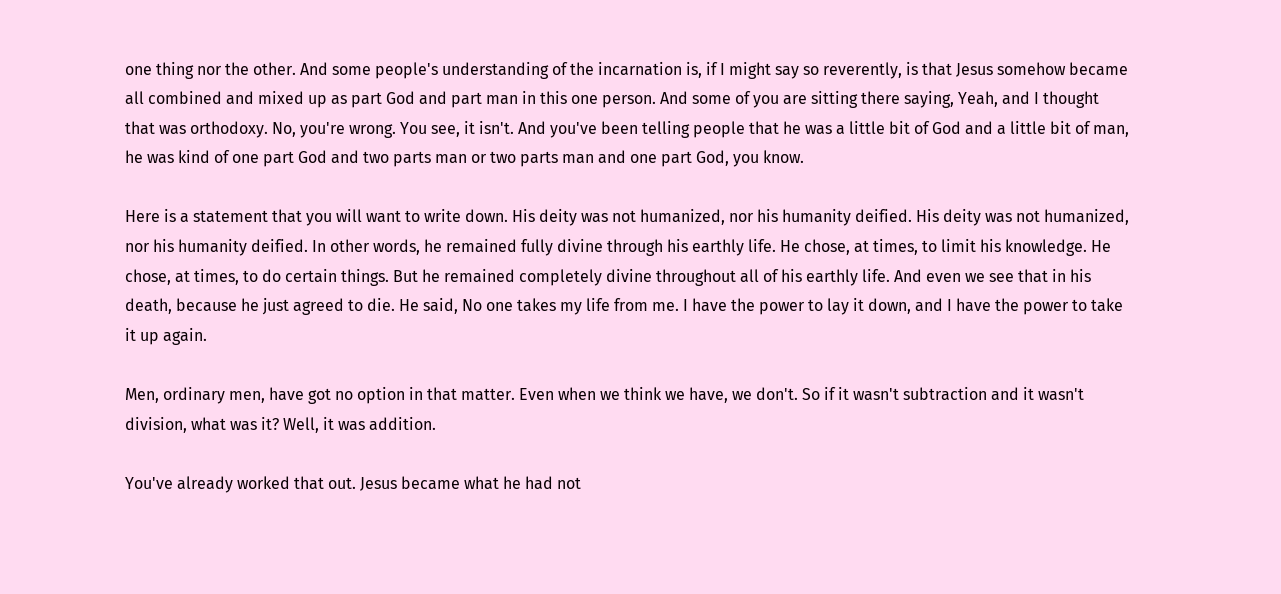one thing nor the other. And some people's understanding of the incarnation is, if I might say so reverently, is that Jesus somehow became all combined and mixed up as part God and part man in this one person. And some of you are sitting there saying, Yeah, and I thought that was orthodoxy. No, you're wrong. You see, it isn't. And you've been telling people that he was a little bit of God and a little bit of man, he was kind of one part God and two parts man or two parts man and one part God, you know.

Here is a statement that you will want to write down. His deity was not humanized, nor his humanity deified. His deity was not humanized, nor his humanity deified. In other words, he remained fully divine through his earthly life. He chose, at times, to limit his knowledge. He chose, at times, to do certain things. But he remained completely divine throughout all of his earthly life. And even we see that in his death, because he just agreed to die. He said, No one takes my life from me. I have the power to lay it down, and I have the power to take it up again.

Men, ordinary men, have got no option in that matter. Even when we think we have, we don't. So if it wasn't subtraction and it wasn't division, what was it? Well, it was addition.

You've already worked that out. Jesus became what he had not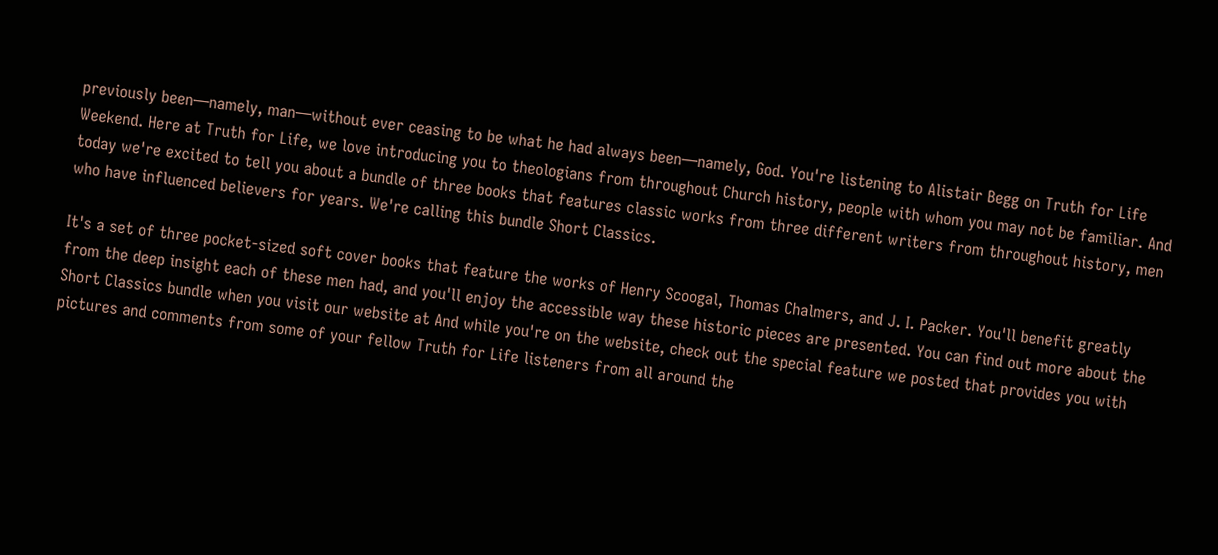previously been—namely, man—without ever ceasing to be what he had always been—namely, God. You're listening to Alistair Begg on Truth for Life Weekend. Here at Truth for Life, we love introducing you to theologians from throughout Church history, people with whom you may not be familiar. And today we're excited to tell you about a bundle of three books that features classic works from three different writers from throughout history, men who have influenced believers for years. We're calling this bundle Short Classics.

It's a set of three pocket-sized soft cover books that feature the works of Henry Scoogal, Thomas Chalmers, and J. I. Packer. You'll benefit greatly from the deep insight each of these men had, and you'll enjoy the accessible way these historic pieces are presented. You can find out more about the Short Classics bundle when you visit our website at And while you're on the website, check out the special feature we posted that provides you with pictures and comments from some of your fellow Truth for Life listeners from all around the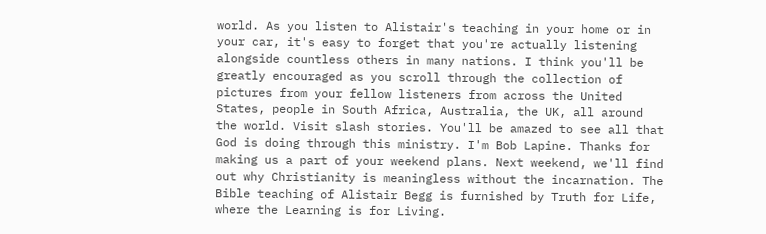world. As you listen to Alistair's teaching in your home or in your car, it's easy to forget that you're actually listening alongside countless others in many nations. I think you'll be greatly encouraged as you scroll through the collection of pictures from your fellow listeners from across the United States, people in South Africa, Australia, the UK, all around the world. Visit slash stories. You'll be amazed to see all that God is doing through this ministry. I'm Bob Lapine. Thanks for making us a part of your weekend plans. Next weekend, we'll find out why Christianity is meaningless without the incarnation. The Bible teaching of Alistair Begg is furnished by Truth for Life, where the Learning is for Living.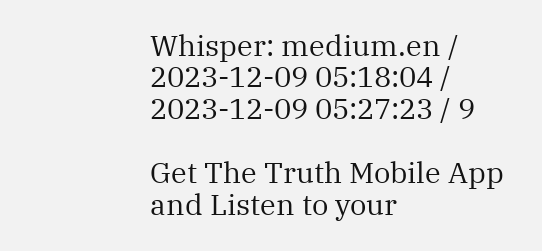Whisper: medium.en / 2023-12-09 05:18:04 / 2023-12-09 05:27:23 / 9

Get The Truth Mobile App and Listen to your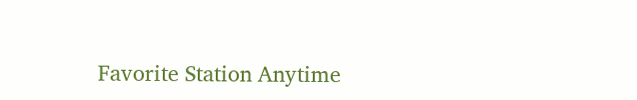Favorite Station Anytime